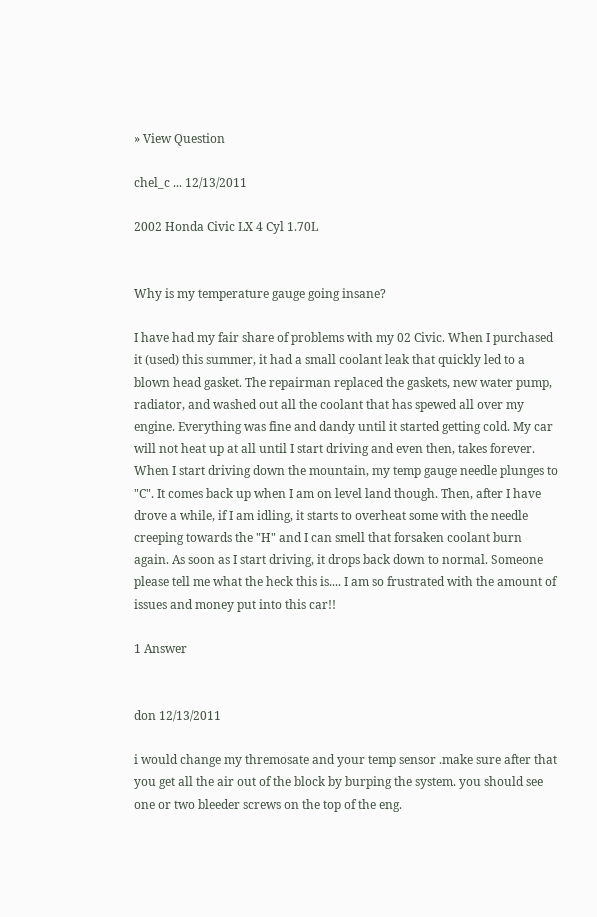» View Question

chel_c ... 12/13/2011

2002 Honda Civic LX 4 Cyl 1.70L


Why is my temperature gauge going insane?

I have had my fair share of problems with my 02 Civic. When I purchased it (used) this summer, it had a small coolant leak that quickly led to a blown head gasket. The repairman replaced the gaskets, new water pump, radiator, and washed out all the coolant that has spewed all over my engine. Everything was fine and dandy until it started getting cold. My car will not heat up at all until I start driving and even then, takes forever. When I start driving down the mountain, my temp gauge needle plunges to "C". It comes back up when I am on level land though. Then, after I have drove a while, if I am idling, it starts to overheat some with the needle creeping towards the "H" and I can smell that forsaken coolant burn again. As soon as I start driving, it drops back down to normal. Someone please tell me what the heck this is.... I am so frustrated with the amount of issues and money put into this car!!

1 Answer


don 12/13/2011

i would change my thremosate and your temp sensor .make sure after that you get all the air out of the block by burping the system. you should see one or two bleeder screws on the top of the eng.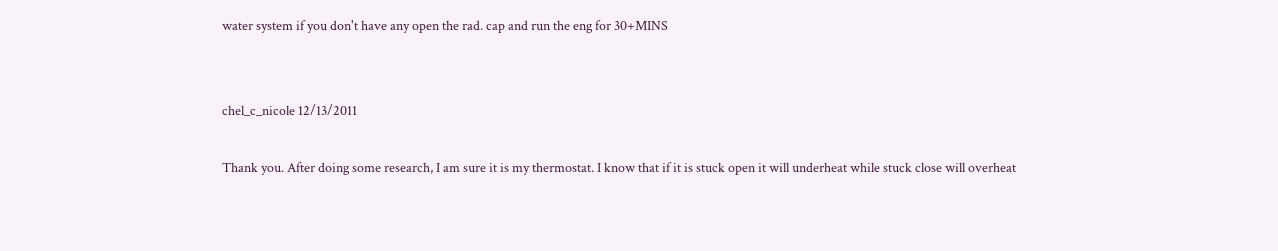water system if you don't have any open the rad. cap and run the eng for 30+MINS


chel_c_nicole 12/13/2011

Thank you. After doing some research, I am sure it is my thermostat. I know that if it is stuck open it will underheat while stuck close will overheat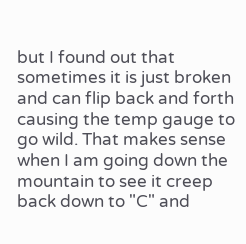but I found out that sometimes it is just broken and can flip back and forth causing the temp gauge to go wild. That makes sense when I am going down the mountain to see it creep back down to "C" and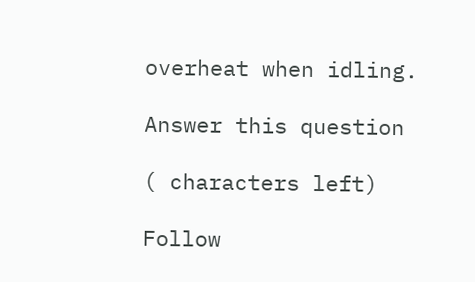overheat when idling.

Answer this question

( characters left)

Follow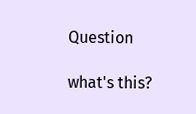Question

what's this?